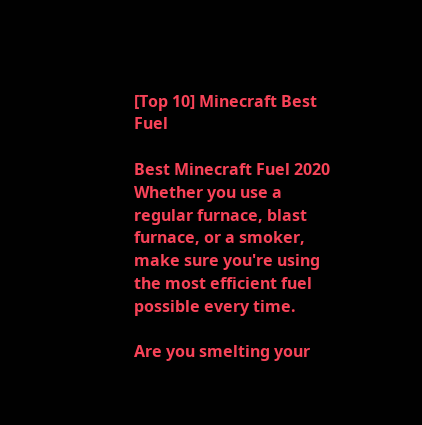[Top 10] Minecraft Best Fuel

Best Minecraft Fuel 2020
Whether you use a regular furnace, blast furnace, or a smoker, make sure you're using the most efficient fuel possible every time.

Are you smelting your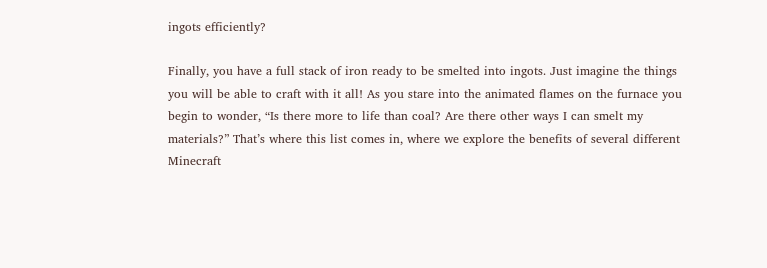ingots efficiently?

Finally, you have a full stack of iron ready to be smelted into ingots. Just imagine the things you will be able to craft with it all! As you stare into the animated flames on the furnace you begin to wonder, “Is there more to life than coal? Are there other ways I can smelt my materials?” That’s where this list comes in, where we explore the benefits of several different Minecraft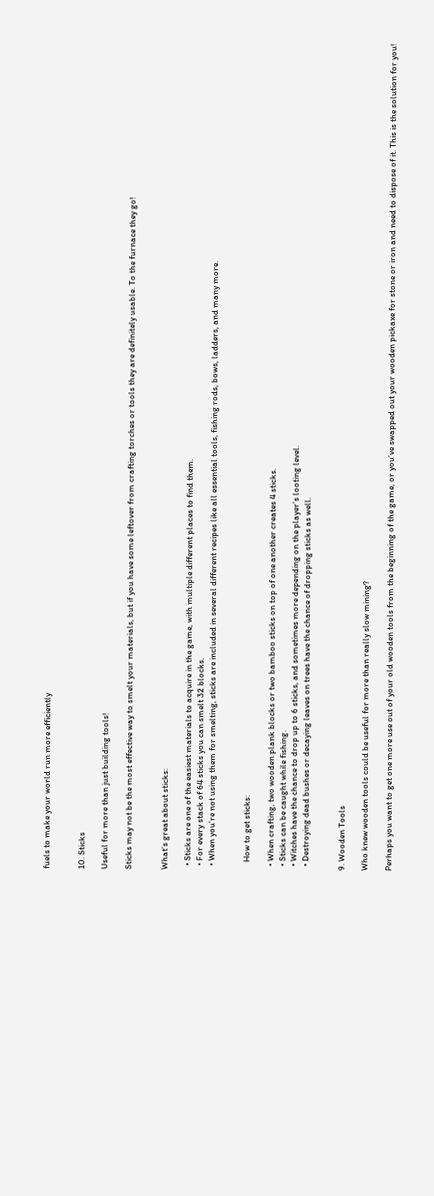fuels to make your world run more efficiently


10. Sticks

Useful for more than just building tools!

Sticks may not be the most effective way to smelt your materials, but if you have some leftover from crafting torches or tools they are definitely usable. To the furnace they go!


What’s great about sticks:

  • Sticks are one of the easiest materials to acquire in the game, with multiple different places to find them.
  • For every stack of 64 sticks you can smelt 32 blocks.
  • When you’re not using them for smelting, sticks are included in several different recipes like all essential tools, fishing rods, bows, ladders, and many more.


    How to get sticks:

  • When crafting, two wooden plank blocks or two bamboo sticks on top of one another creates 4 sticks.
  • Sticks can be caught while fishing.
  • Witches have the chance to drop up to 6 sticks, and sometimes more depending on the player’s looting level.
  • Destroying dead bushes or decaying leaves on trees have the chance of dropping sticks as well.


9. Wooden Tools

Who knew wooden tools could be useful for more than really slow mining?

Perhaps you want to get one more use out of your old wooden tools from the beginning of the game, or you’ve swapped out your wooden pickaxe for stone or iron and need to dispose of it. This is the solution for you!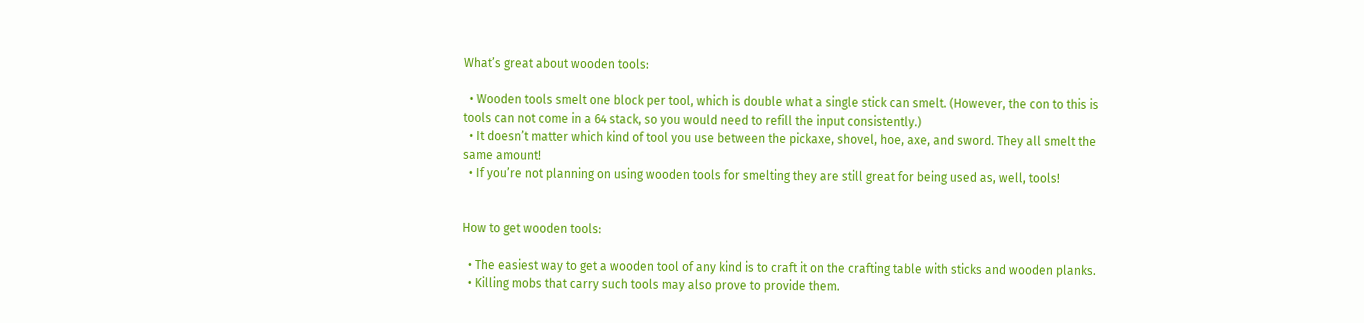What’s great about wooden tools:

  • Wooden tools smelt one block per tool, which is double what a single stick can smelt. (However, the con to this is tools can not come in a 64 stack, so you would need to refill the input consistently.)
  • It doesn’t matter which kind of tool you use between the pickaxe, shovel, hoe, axe, and sword. They all smelt the same amount!
  • If you’re not planning on using wooden tools for smelting they are still great for being used as, well, tools!


How to get wooden tools:

  • The easiest way to get a wooden tool of any kind is to craft it on the crafting table with sticks and wooden planks.
  • Killing mobs that carry such tools may also prove to provide them.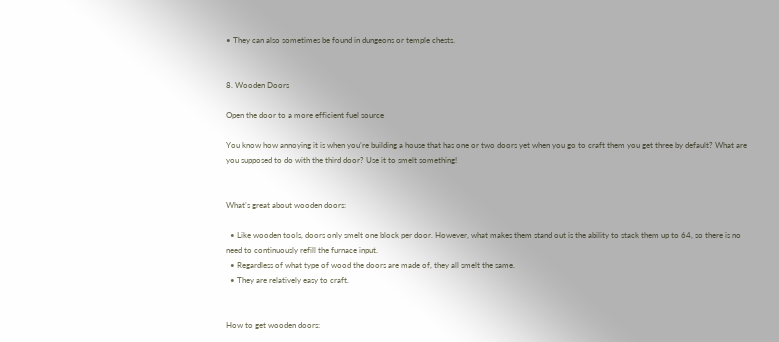• They can also sometimes be found in dungeons or temple chests.


8. Wooden Doors

Open the door to a more efficient fuel source

You know how annoying it is when you’re building a house that has one or two doors yet when you go to craft them you get three by default? What are you supposed to do with the third door? Use it to smelt something!


What’s great about wooden doors:

  • Like wooden tools, doors only smelt one block per door. However, what makes them stand out is the ability to stack them up to 64, so there is no need to continuously refill the furnace input.
  • Regardless of what type of wood the doors are made of, they all smelt the same.
  • They are relatively easy to craft.


How to get wooden doors: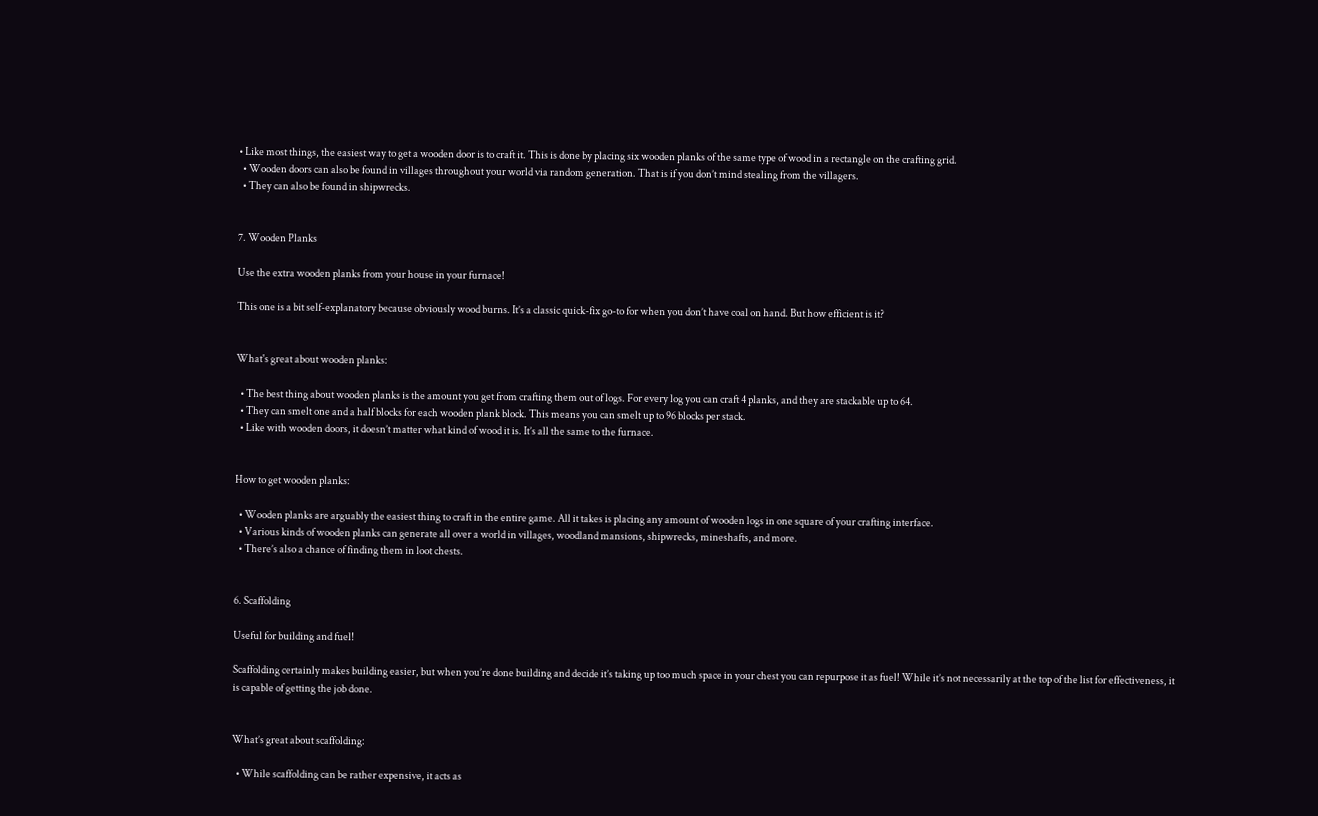• Like most things, the easiest way to get a wooden door is to craft it. This is done by placing six wooden planks of the same type of wood in a rectangle on the crafting grid.
  • Wooden doors can also be found in villages throughout your world via random generation. That is if you don’t mind stealing from the villagers.
  • They can also be found in shipwrecks.


7. Wooden Planks

Use the extra wooden planks from your house in your furnace!

This one is a bit self-explanatory because obviously wood burns. It’s a classic quick-fix go-to for when you don’t have coal on hand. But how efficient is it?


What's great about wooden planks:

  • The best thing about wooden planks is the amount you get from crafting them out of logs. For every log you can craft 4 planks, and they are stackable up to 64.
  • They can smelt one and a half blocks for each wooden plank block. This means you can smelt up to 96 blocks per stack.
  • Like with wooden doors, it doesn’t matter what kind of wood it is. It’s all the same to the furnace.


How to get wooden planks:

  • Wooden planks are arguably the easiest thing to craft in the entire game. All it takes is placing any amount of wooden logs in one square of your crafting interface.
  • Various kinds of wooden planks can generate all over a world in villages, woodland mansions, shipwrecks, mineshafts, and more.
  • There’s also a chance of finding them in loot chests.


6. Scaffolding

Useful for building and fuel!

Scaffolding certainly makes building easier, but when you’re done building and decide it’s taking up too much space in your chest you can repurpose it as fuel! While it’s not necessarily at the top of the list for effectiveness, it is capable of getting the job done.


What’s great about scaffolding:

  • While scaffolding can be rather expensive, it acts as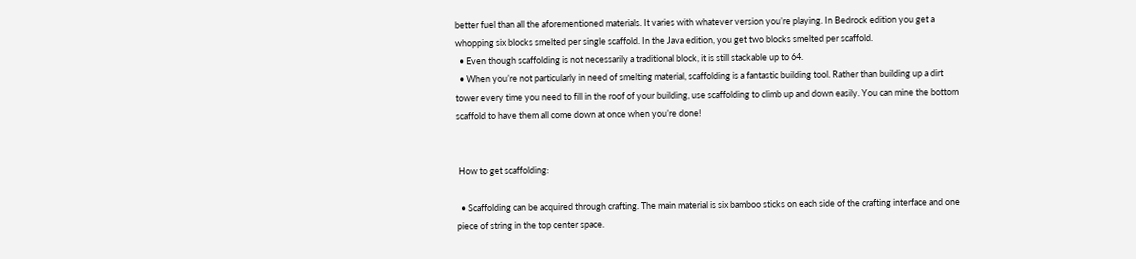better fuel than all the aforementioned materials. It varies with whatever version you’re playing. In Bedrock edition you get a whopping six blocks smelted per single scaffold. In the Java edition, you get two blocks smelted per scaffold.
  • Even though scaffolding is not necessarily a traditional block, it is still stackable up to 64.
  • When you’re not particularly in need of smelting material, scaffolding is a fantastic building tool. Rather than building up a dirt tower every time you need to fill in the roof of your building, use scaffolding to climb up and down easily. You can mine the bottom scaffold to have them all come down at once when you’re done!


 How to get scaffolding:

  • Scaffolding can be acquired through crafting. The main material is six bamboo sticks on each side of the crafting interface and one piece of string in the top center space.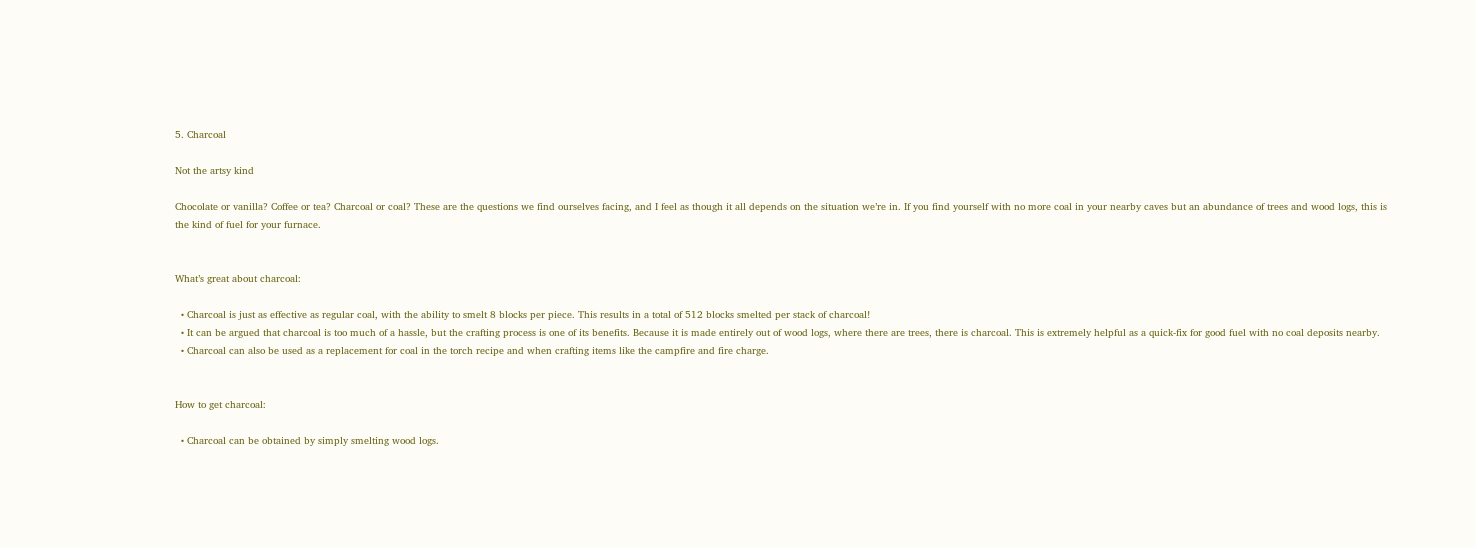5. Charcoal

Not the artsy kind

Chocolate or vanilla? Coffee or tea? Charcoal or coal? These are the questions we find ourselves facing, and I feel as though it all depends on the situation we’re in. If you find yourself with no more coal in your nearby caves but an abundance of trees and wood logs, this is the kind of fuel for your furnace.


What’s great about charcoal:

  • Charcoal is just as effective as regular coal, with the ability to smelt 8 blocks per piece. This results in a total of 512 blocks smelted per stack of charcoal!
  • It can be argued that charcoal is too much of a hassle, but the crafting process is one of its benefits. Because it is made entirely out of wood logs, where there are trees, there is charcoal. This is extremely helpful as a quick-fix for good fuel with no coal deposits nearby.
  • Charcoal can also be used as a replacement for coal in the torch recipe and when crafting items like the campfire and fire charge.


How to get charcoal:

  • Charcoal can be obtained by simply smelting wood logs.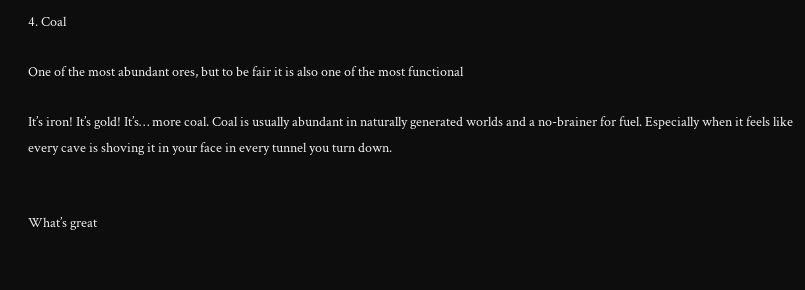4. Coal

One of the most abundant ores, but to be fair it is also one of the most functional

It’s iron! It’s gold! It’s… more coal. Coal is usually abundant in naturally generated worlds and a no-brainer for fuel. Especially when it feels like every cave is shoving it in your face in every tunnel you turn down.


What’s great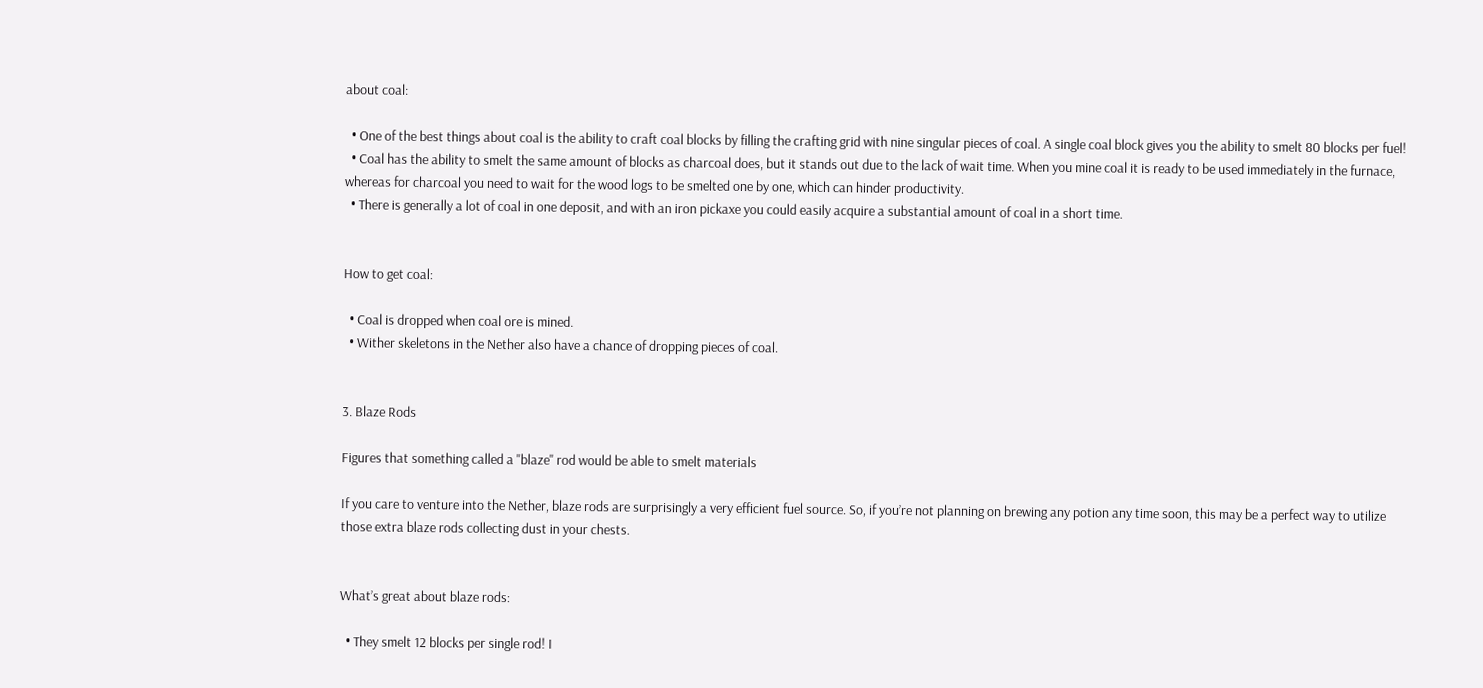about coal:

  • One of the best things about coal is the ability to craft coal blocks by filling the crafting grid with nine singular pieces of coal. A single coal block gives you the ability to smelt 80 blocks per fuel!
  • Coal has the ability to smelt the same amount of blocks as charcoal does, but it stands out due to the lack of wait time. When you mine coal it is ready to be used immediately in the furnace, whereas for charcoal you need to wait for the wood logs to be smelted one by one, which can hinder productivity.
  • There is generally a lot of coal in one deposit, and with an iron pickaxe you could easily acquire a substantial amount of coal in a short time.


How to get coal:

  • Coal is dropped when coal ore is mined.
  • Wither skeletons in the Nether also have a chance of dropping pieces of coal.


3. Blaze Rods

Figures that something called a "blaze" rod would be able to smelt materials

If you care to venture into the Nether, blaze rods are surprisingly a very efficient fuel source. So, if you’re not planning on brewing any potion any time soon, this may be a perfect way to utilize those extra blaze rods collecting dust in your chests.


What’s great about blaze rods:

  • They smelt 12 blocks per single rod! I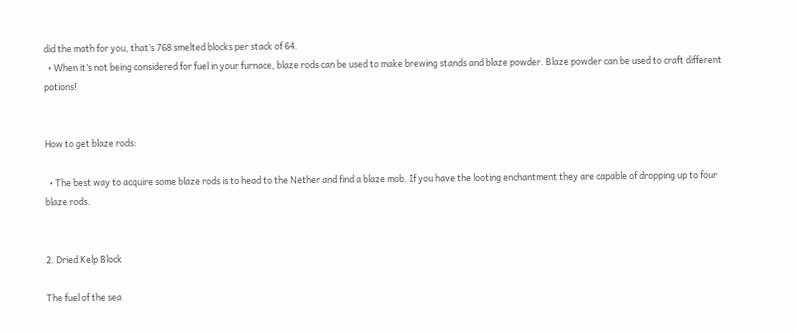did the math for you, that’s 768 smelted blocks per stack of 64.
  • When it’s not being considered for fuel in your furnace, blaze rods can be used to make brewing stands and blaze powder. Blaze powder can be used to craft different potions!


How to get blaze rods:

  • The best way to acquire some blaze rods is to head to the Nether and find a blaze mob. If you have the looting enchantment they are capable of dropping up to four blaze rods.


2. Dried Kelp Block

The fuel of the sea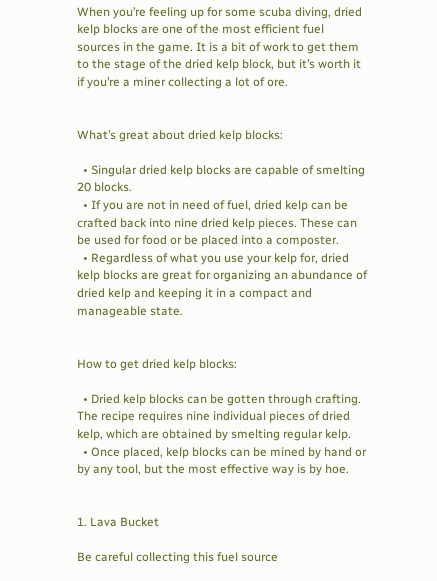When you’re feeling up for some scuba diving, dried kelp blocks are one of the most efficient fuel sources in the game. It is a bit of work to get them to the stage of the dried kelp block, but it’s worth it if you’re a miner collecting a lot of ore.


What’s great about dried kelp blocks:

  • Singular dried kelp blocks are capable of smelting 20 blocks.
  • If you are not in need of fuel, dried kelp can be crafted back into nine dried kelp pieces. These can be used for food or be placed into a composter.
  • Regardless of what you use your kelp for, dried kelp blocks are great for organizing an abundance of dried kelp and keeping it in a compact and manageable state.


How to get dried kelp blocks:

  • Dried kelp blocks can be gotten through crafting. The recipe requires nine individual pieces of dried kelp, which are obtained by smelting regular kelp.
  • Once placed, kelp blocks can be mined by hand or by any tool, but the most effective way is by hoe.


1. Lava Bucket

Be careful collecting this fuel source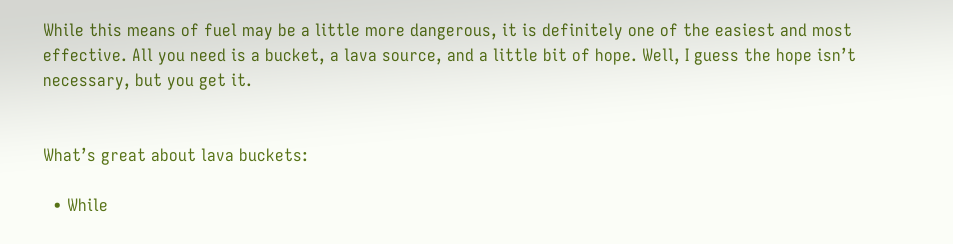While this means of fuel may be a little more dangerous, it is definitely one of the easiest and most effective. All you need is a bucket, a lava source, and a little bit of hope. Well, I guess the hope isn’t necessary, but you get it.


What’s great about lava buckets:

  • While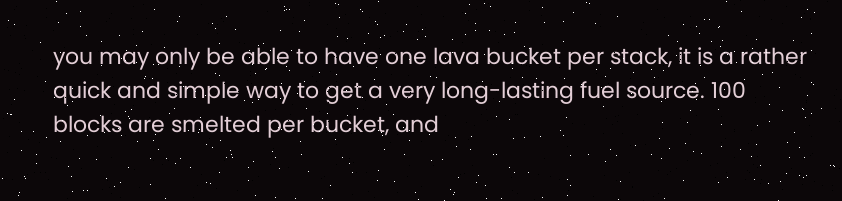you may only be able to have one lava bucket per stack, it is a rather quick and simple way to get a very long-lasting fuel source. 100 blocks are smelted per bucket, and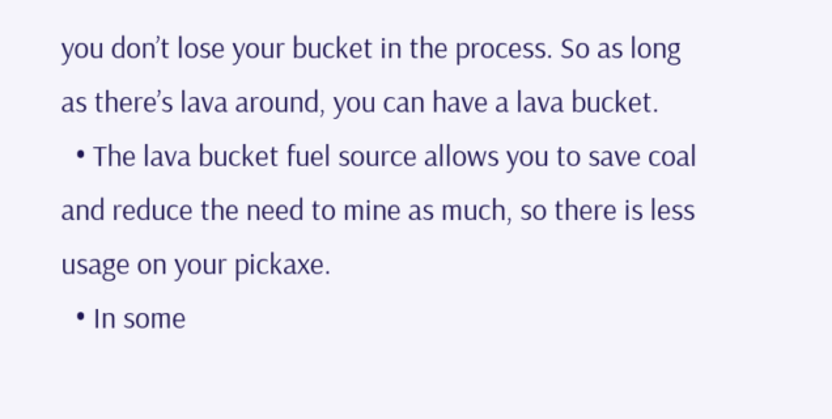you don’t lose your bucket in the process. So as long as there’s lava around, you can have a lava bucket.
  • The lava bucket fuel source allows you to save coal and reduce the need to mine as much, so there is less usage on your pickaxe.
  • In some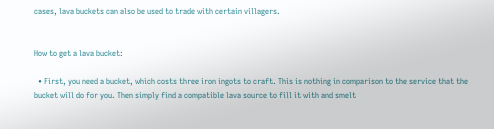cases, lava buckets can also be used to trade with certain villagers.


How to get a lava bucket:

  • First, you need a bucket, which costs three iron ingots to craft. This is nothing in comparison to the service that the bucket will do for you. Then simply find a compatible lava source to fill it with and smelt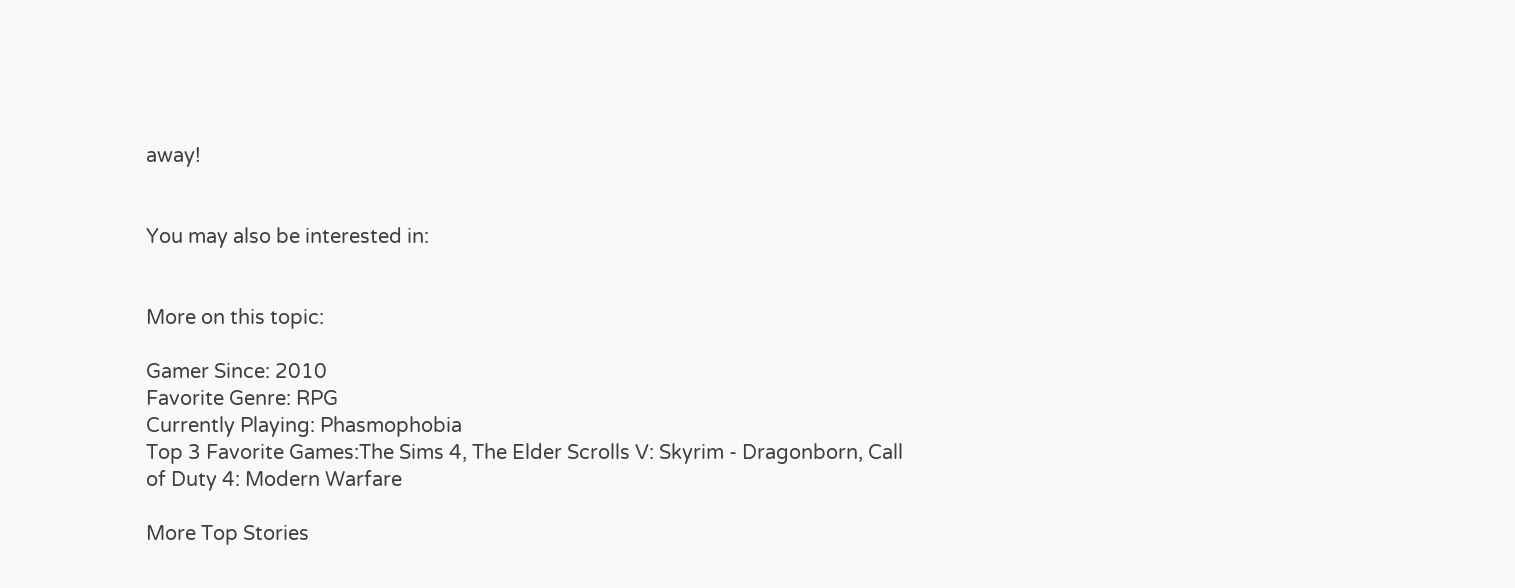away!


You may also be interested in:


More on this topic:

Gamer Since: 2010
Favorite Genre: RPG
Currently Playing: Phasmophobia
Top 3 Favorite Games:The Sims 4, The Elder Scrolls V: Skyrim - Dragonborn, Call of Duty 4: Modern Warfare

More Top Stories